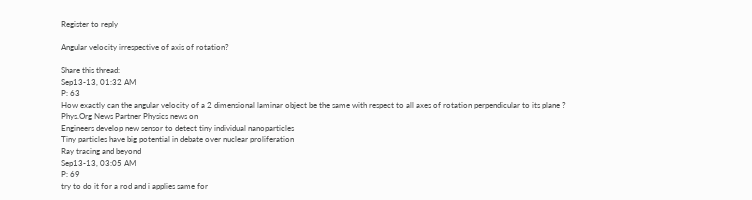Register to reply

Angular velocity irrespective of axis of rotation?

Share this thread:
Sep13-13, 01:32 AM
P: 63
How exactly can the angular velocity of a 2 dimensional laminar object be the same with respect to all axes of rotation perpendicular to its plane ?
Phys.Org News Partner Physics news on
Engineers develop new sensor to detect tiny individual nanoparticles
Tiny particles have big potential in debate over nuclear proliferation
Ray tracing and beyond
Sep13-13, 03:05 AM
P: 69
try to do it for a rod and i applies same for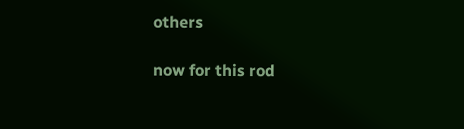others

now for this rod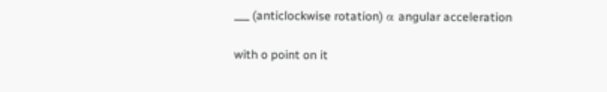___ (anticlockwise rotation) α angular acceleration

with o point on it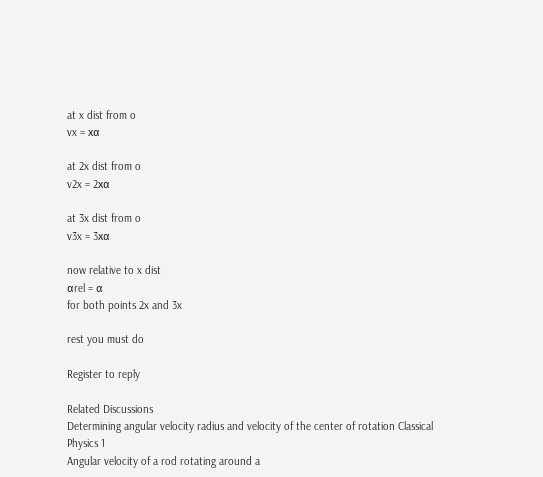at x dist from o
vx = xα

at 2x dist from o
v2x = 2xα

at 3x dist from o
v3x = 3xα

now relative to x dist
αrel = α
for both points 2x and 3x

rest you must do

Register to reply

Related Discussions
Determining angular velocity radius and velocity of the center of rotation Classical Physics 1
Angular velocity of a rod rotating around a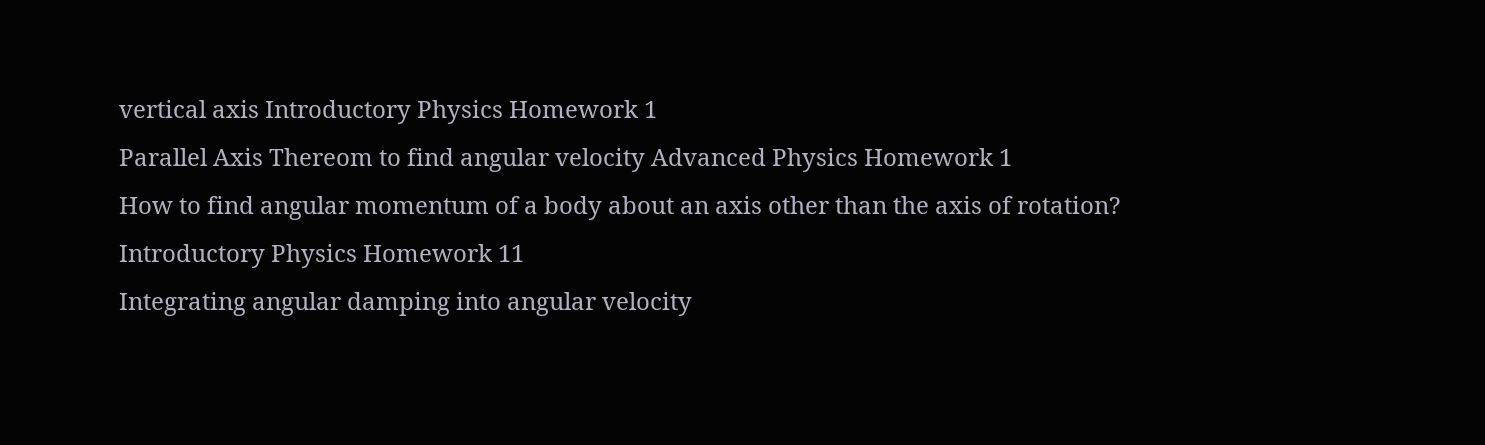vertical axis Introductory Physics Homework 1
Parallel Axis Thereom to find angular velocity Advanced Physics Homework 1
How to find angular momentum of a body about an axis other than the axis of rotation? Introductory Physics Homework 11
Integrating angular damping into angular velocity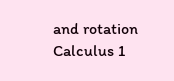and rotation Calculus 1